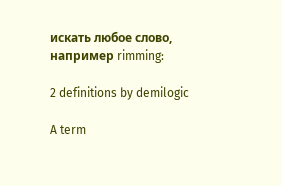искать любое слово, например rimming:

2 definitions by demilogic

A term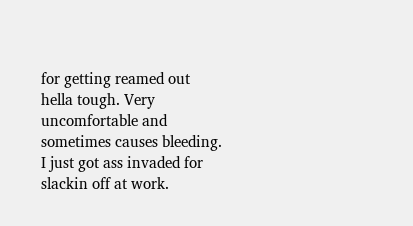for getting reamed out hella tough. Very uncomfortable and sometimes causes bleeding.
I just got ass invaded for slackin off at work.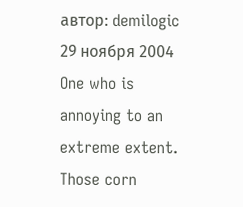автор: demilogic 29 ноября 2004
One who is annoying to an extreme extent.
Those corn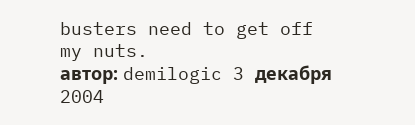busters need to get off my nuts.
автор: demilogic 3 декабря 2004